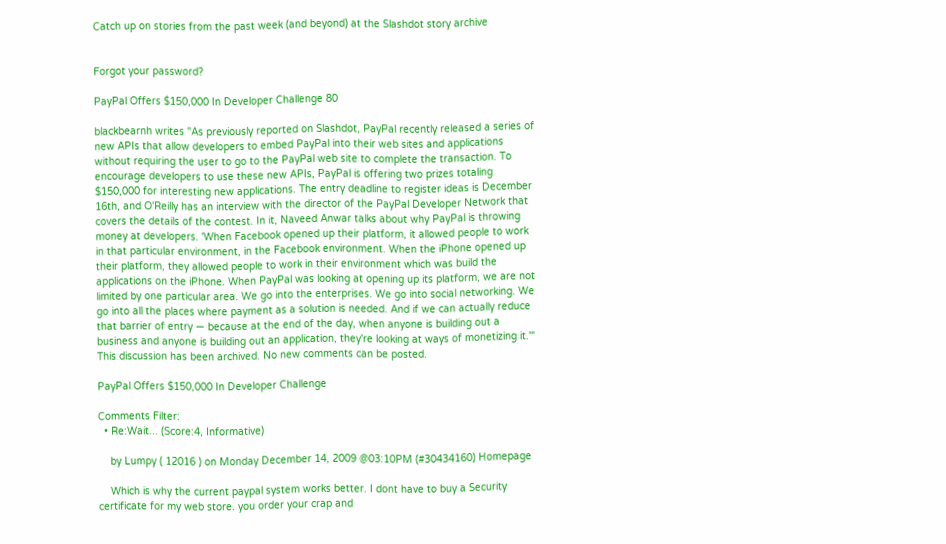Catch up on stories from the past week (and beyond) at the Slashdot story archive


Forgot your password?

PayPal Offers $150,000 In Developer Challenge 80

blackbearnh writes "As previously reported on Slashdot, PayPal recently released a series of new APIs that allow developers to embed PayPal into their web sites and applications without requiring the user to go to the PayPal web site to complete the transaction. To encourage developers to use these new APIs, PayPal is offering two prizes totaling $150,000 for interesting new applications. The entry deadline to register ideas is December 16th, and O'Reilly has an interview with the director of the PayPal Developer Network that covers the details of the contest. In it, Naveed Anwar talks about why PayPal is throwing money at developers. 'When Facebook opened up their platform, it allowed people to work in that particular environment, in the Facebook environment. When the iPhone opened up their platform, they allowed people to work in their environment which was build the applications on the iPhone. When PayPal was looking at opening up its platform, we are not limited by one particular area. We go into the enterprises. We go into social networking. We go into all the places where payment as a solution is needed. And if we can actually reduce that barrier of entry — because at the end of the day, when anyone is building out a business and anyone is building out an application, they're looking at ways of monetizing it.'"
This discussion has been archived. No new comments can be posted.

PayPal Offers $150,000 In Developer Challenge

Comments Filter:
  • Re:Wait... (Score:4, Informative)

    by Lumpy ( 12016 ) on Monday December 14, 2009 @03:10PM (#30434160) Homepage

    Which is why the current paypal system works better. I dont have to buy a Security certificate for my web store. you order your crap and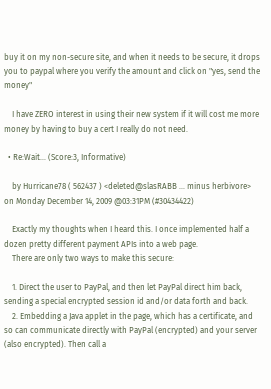buy it on my non-secure site, and when it needs to be secure, it drops you to paypal where you verify the amount and click on "yes, send the money"

    I have ZERO interest in using their new system if it will cost me more money by having to buy a cert I really do not need.

  • Re:Wait... (Score:3, Informative)

    by Hurricane78 ( 562437 ) <deleted@slasRABB ... minus herbivore> on Monday December 14, 2009 @03:31PM (#30434422)

    Exactly my thoughts when I heard this. I once implemented half a dozen pretty different payment APIs into a web page.
    There are only two ways to make this secure:

    1. Direct the user to PayPal, and then let PayPal direct him back, sending a special encrypted session id and/or data forth and back.
    2. Embedding a Java applet in the page, which has a certificate, and so can communicate directly with PayPal (encrypted) and your server (also encrypted). Then call a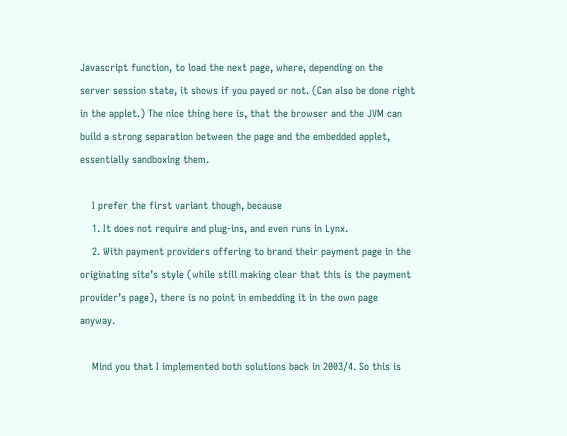Javascript function, to load the next page, where, depending on the server session state, it shows if you payed or not. (Can also be done right in the applet.) The nice thing here is, that the browser and the JVM can build a strong separation between the page and the embedded applet, essentially sandboxing them.

    I prefer the first variant though, because
    1. It does not require and plug-ins, and even runs in Lynx.
    2. With payment providers offering to brand their payment page in the originating site’s style (while still making clear that this is the payment provider’s page), there is no point in embedding it in the own page anyway.

    Mind you that I implemented both solutions back in 2003/4. So this is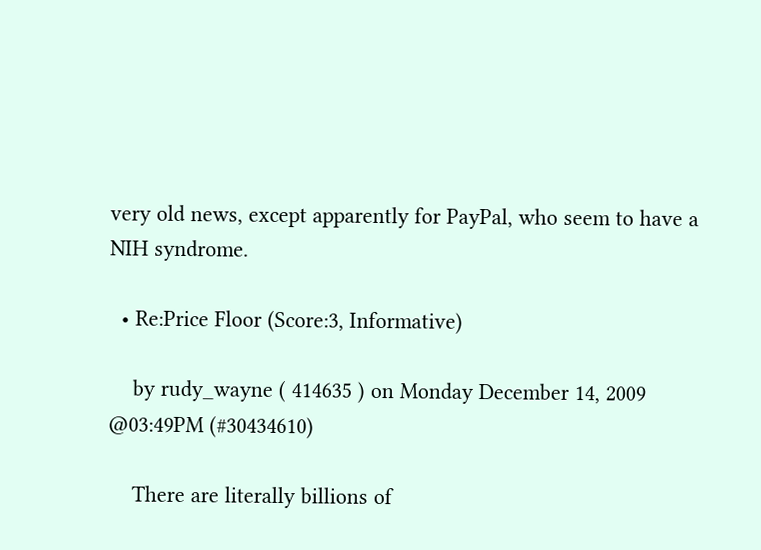very old news, except apparently for PayPal, who seem to have a NIH syndrome.

  • Re:Price Floor (Score:3, Informative)

    by rudy_wayne ( 414635 ) on Monday December 14, 2009 @03:49PM (#30434610)

    There are literally billions of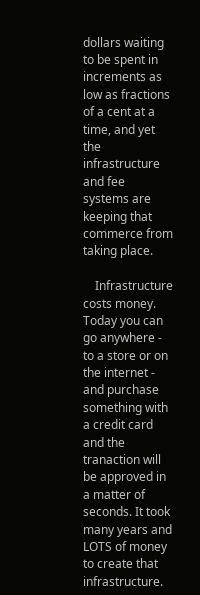dollars waiting to be spent in increments as low as fractions of a cent at a time, and yet the infrastructure and fee systems are keeping that commerce from taking place.

    Infrastructure costs money. Today you can go anywhere - to a store or on the internet - and purchase something with a credit card and the tranaction will be approved in a matter of seconds. It took many years and LOTS of money to create that infrastructure.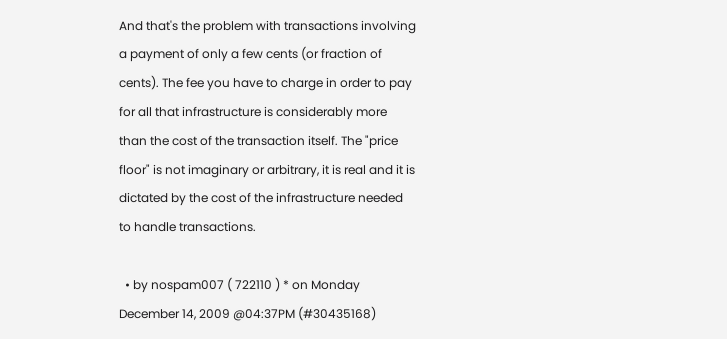And that's the problem with transactions involving a payment of only a few cents (or fraction of cents). The fee you have to charge in order to pay for all that infrastructure is considerably more than the cost of the transaction itself. The "price floor" is not imaginary or arbitrary, it is real and it is dictated by the cost of the infrastructure needed to handle transactions.

  • by nospam007 ( 722110 ) * on Monday December 14, 2009 @04:37PM (#30435168)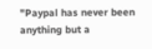"Paypal has never been anything but a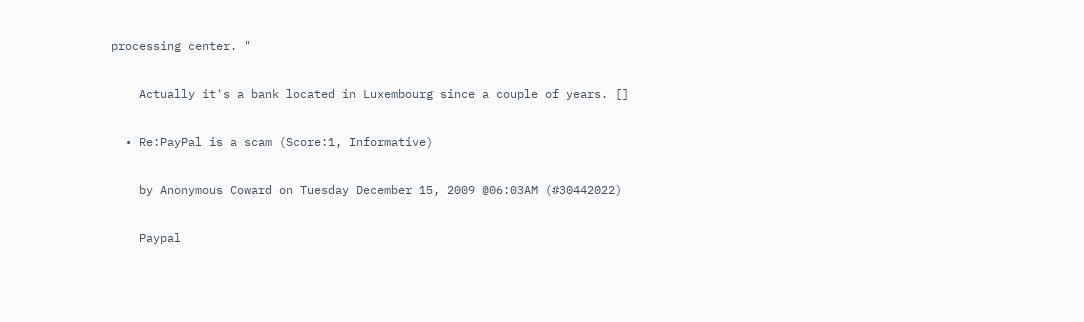processing center. "

    Actually it's a bank located in Luxembourg since a couple of years. []

  • Re:PayPal is a scam (Score:1, Informative)

    by Anonymous Coward on Tuesday December 15, 2009 @06:03AM (#30442022)

    Paypal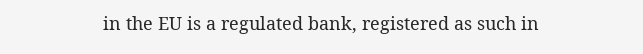in the EU is a regulated bank, registered as such in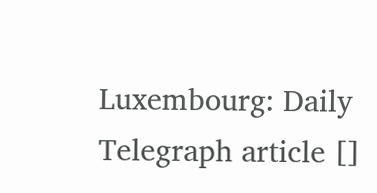Luxembourg: Daily Telegraph article []